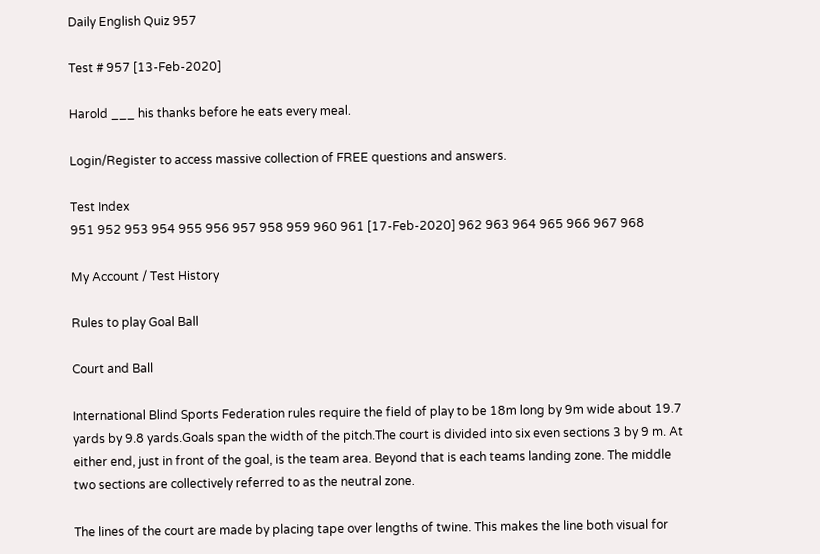Daily English Quiz 957

Test # 957 [13-Feb-2020]

Harold ___ his thanks before he eats every meal.

Login/Register to access massive collection of FREE questions and answers.

Test Index
951 952 953 954 955 956 957 958 959 960 961 [17-Feb-2020] 962 963 964 965 966 967 968

My Account / Test History

Rules to play Goal Ball

Court and Ball

International Blind Sports Federation rules require the field of play to be 18m long by 9m wide about 19.7 yards by 9.8 yards.Goals span the width of the pitch.The court is divided into six even sections 3 by 9 m. At either end, just in front of the goal, is the team area. Beyond that is each teams landing zone. The middle two sections are collectively referred to as the neutral zone.

The lines of the court are made by placing tape over lengths of twine. This makes the line both visual for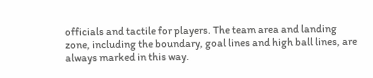officials and tactile for players. The team area and landing zone, including the boundary, goal lines and high ball lines, are always marked in this way.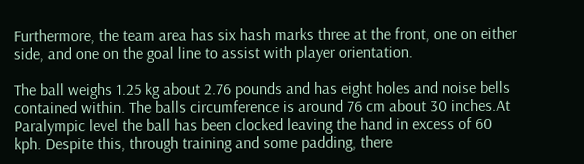Furthermore, the team area has six hash marks three at the front, one on either side, and one on the goal line to assist with player orientation.

The ball weighs 1.25 kg about 2.76 pounds and has eight holes and noise bells contained within. The balls circumference is around 76 cm about 30 inches.At Paralympic level the ball has been clocked leaving the hand in excess of 60 kph. Despite this, through training and some padding, there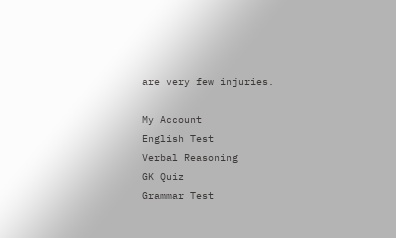are very few injuries.

My Account
English Test
Verbal Reasoning
GK Quiz
Grammar Test